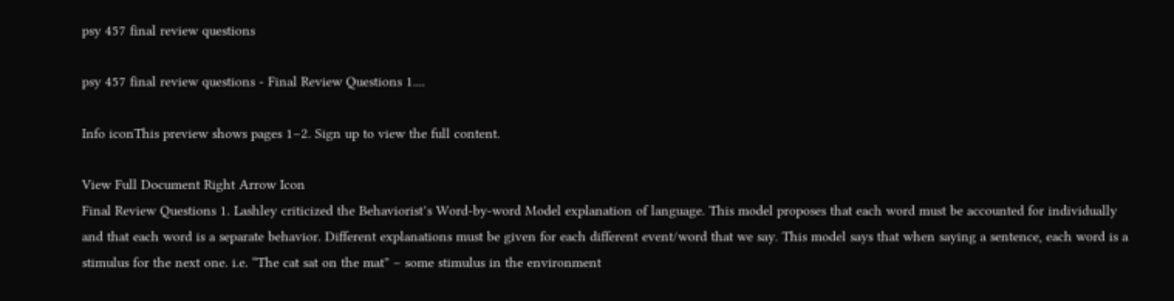psy 457 final review questions

psy 457 final review questions - Final Review Questions 1....

Info iconThis preview shows pages 1–2. Sign up to view the full content.

View Full Document Right Arrow Icon
Final Review Questions 1. Lashley criticized the Behaviorist’s Word-by-word Model explanation of language. This model proposes that each word must be accounted for individually and that each word is a separate behavior. Different explanations must be given for each different event/word that we say. This model says that when saying a sentence, each word is a stimulus for the next one. i.e. “The cat sat on the mat” – some stimulus in the environment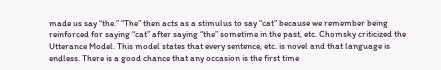made us say “the.” “The” then acts as a stimulus to say “cat” because we remember being reinforced for saying “cat” after saying “the” sometime in the past, etc. Chomsky criticized the Utterance Model. This model states that every sentence, etc. is novel and that language is endless. There is a good chance that any occasion is the first time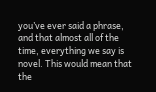you’ve ever said a phrase, and that almost all of the time, everything we say is novel. This would mean that the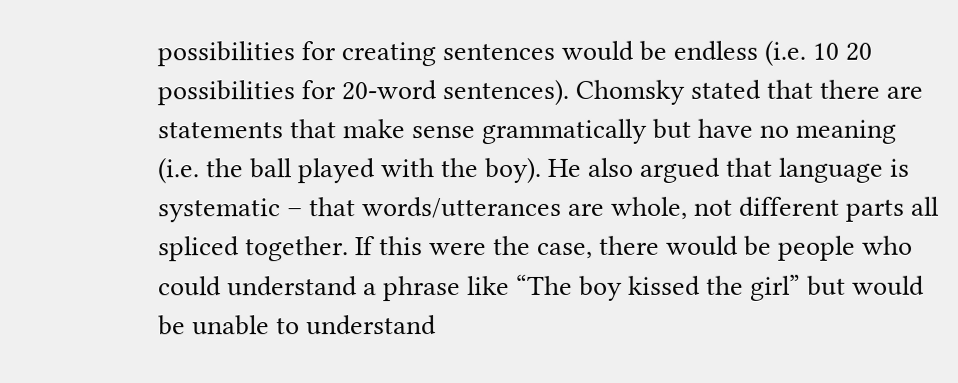possibilities for creating sentences would be endless (i.e. 10 20 possibilities for 20-word sentences). Chomsky stated that there are statements that make sense grammatically but have no meaning (i.e. the ball played with the boy). He also argued that language is systematic – that words/utterances are whole, not different parts all spliced together. If this were the case, there would be people who could understand a phrase like “The boy kissed the girl” but would be unable to understand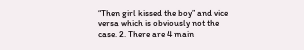“Then girl kissed the boy” and vice versa which is obviously not the case. 2. There are 4 main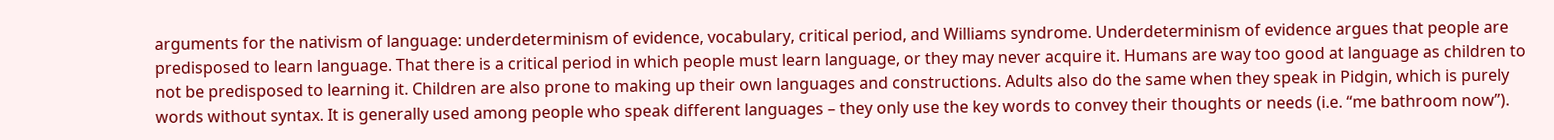arguments for the nativism of language: underdeterminism of evidence, vocabulary, critical period, and Williams syndrome. Underdeterminism of evidence argues that people are predisposed to learn language. That there is a critical period in which people must learn language, or they may never acquire it. Humans are way too good at language as children to not be predisposed to learning it. Children are also prone to making up their own languages and constructions. Adults also do the same when they speak in Pidgin, which is purely words without syntax. It is generally used among people who speak different languages – they only use the key words to convey their thoughts or needs (i.e. “me bathroom now”).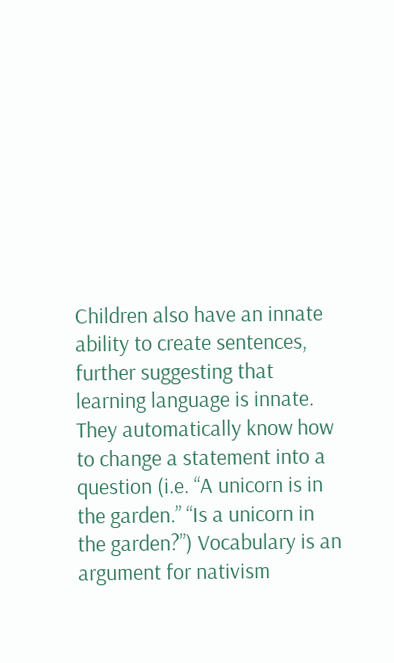Children also have an innate ability to create sentences, further suggesting that learning language is innate. They automatically know how to change a statement into a question (i.e. “A unicorn is in the garden.” “Is a unicorn in the garden?”) Vocabulary is an argument for nativism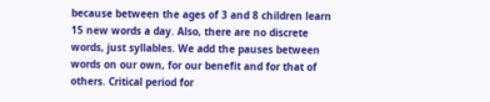because between the ages of 3 and 8 children learn 15 new words a day. Also, there are no discrete words, just syllables. We add the pauses between words on our own, for our benefit and for that of others. Critical period for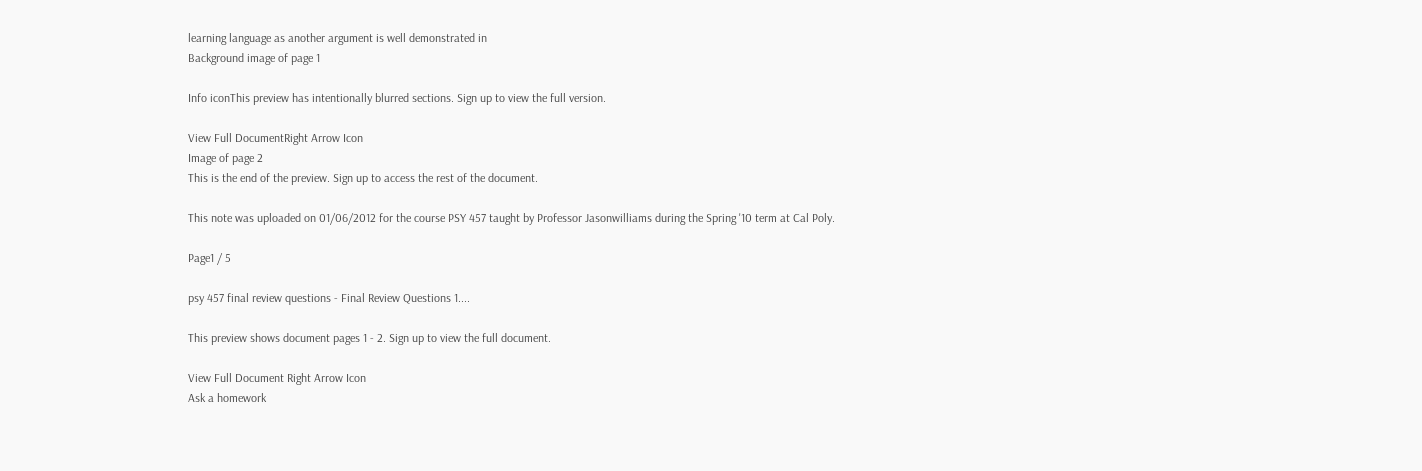learning language as another argument is well demonstrated in
Background image of page 1

Info iconThis preview has intentionally blurred sections. Sign up to view the full version.

View Full DocumentRight Arrow Icon
Image of page 2
This is the end of the preview. Sign up to access the rest of the document.

This note was uploaded on 01/06/2012 for the course PSY 457 taught by Professor Jasonwilliams during the Spring '10 term at Cal Poly.

Page1 / 5

psy 457 final review questions - Final Review Questions 1....

This preview shows document pages 1 - 2. Sign up to view the full document.

View Full Document Right Arrow Icon
Ask a homework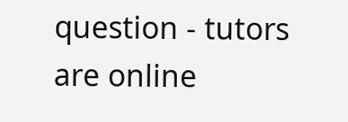question - tutors are online